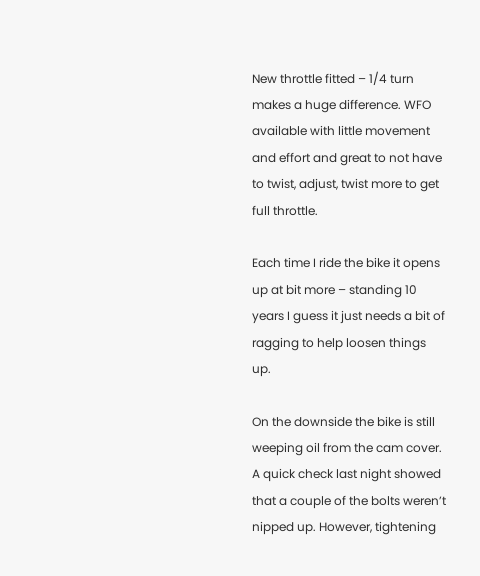New throttle fitted – 1/4 turn makes a huge difference. WFO available with little movement and effort and great to not have to twist, adjust, twist more to get full throttle.

Each time I ride the bike it opens up at bit more – standing 10 years I guess it just needs a bit of ragging to help loosen things up.

On the downside the bike is still weeping oil from the cam cover. A quick check last night showed that a couple of the bolts weren’t nipped up. However, tightening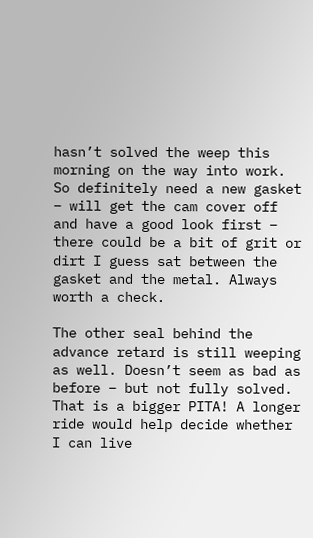hasn’t solved the weep this morning on the way into work. So definitely need a new gasket – will get the cam cover off and have a good look first – there could be a bit of grit or dirt I guess sat between the gasket and the metal. Always worth a check.

The other seal behind the advance retard is still weeping as well. Doesn’t seem as bad as before – but not fully solved. That is a bigger PITA! A longer ride would help decide whether I can live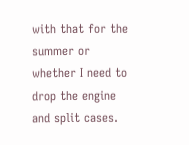with that for the summer or whether I need to drop the engine and split cases.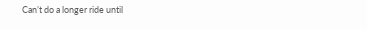Can’t do a longer ride until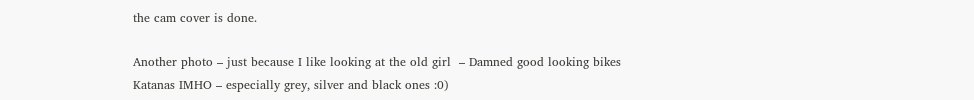the cam cover is done.

Another photo – just because I like looking at the old girl  – Damned good looking bikes Katanas IMHO – especially grey, silver and black ones :0)